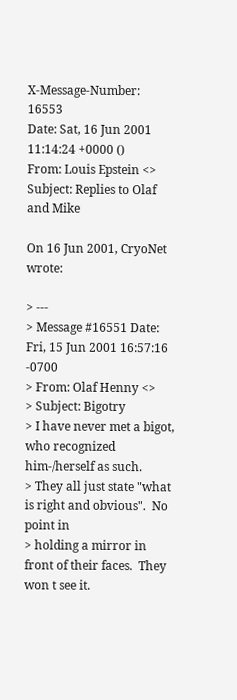X-Message-Number: 16553
Date: Sat, 16 Jun 2001 11:14:24 +0000 ()
From: Louis Epstein <>
Subject: Replies to Olaf and Mike

On 16 Jun 2001, CryoNet wrote:

> ---
> Message #16551 Date: Fri, 15 Jun 2001 16:57:16 -0700
> From: Olaf Henny <>
> Subject: Bigotry
> I have never met a bigot, who recognized him-/herself as such.
> They all just state "what is right and obvious".  No point in
> holding a mirror in front of their faces.  They won t see it.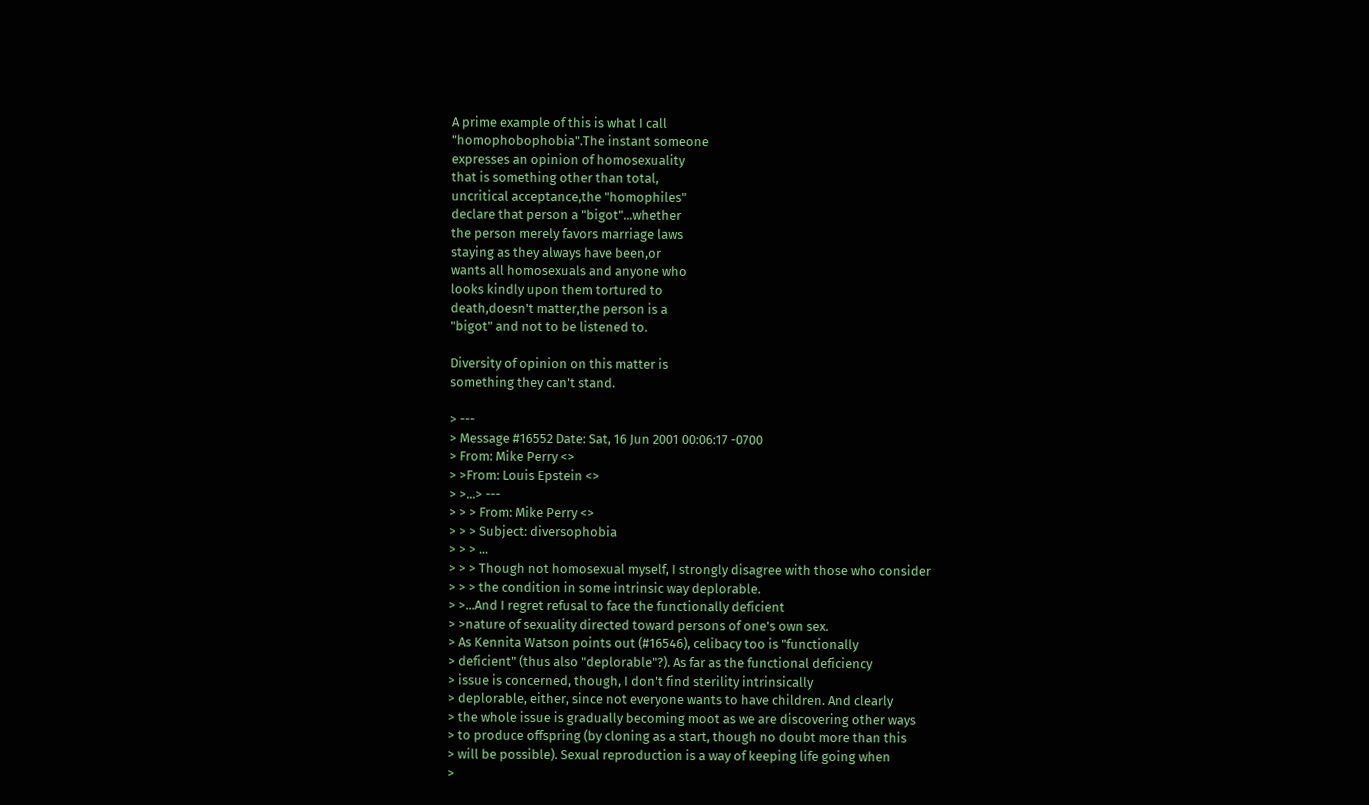A prime example of this is what I call
"homophobophobia".The instant someone
expresses an opinion of homosexuality
that is something other than total,
uncritical acceptance,the "homophiles"
declare that person a "bigot"...whether
the person merely favors marriage laws
staying as they always have been,or
wants all homosexuals and anyone who
looks kindly upon them tortured to
death,doesn't matter,the person is a
"bigot" and not to be listened to.

Diversity of opinion on this matter is
something they can't stand.

> ---
> Message #16552 Date: Sat, 16 Jun 2001 00:06:17 -0700
> From: Mike Perry <>
> >From: Louis Epstein <>
> >...> ---
> > > From: Mike Perry <>
> > > Subject: diversophobia
> > > ...
> > > Though not homosexual myself, I strongly disagree with those who consider
> > > the condition in some intrinsic way deplorable.
> >...And I regret refusal to face the functionally deficient
> >nature of sexuality directed toward persons of one's own sex.
> As Kennita Watson points out (#16546), celibacy too is "functionally
> deficient" (thus also "deplorable"?). As far as the functional deficiency
> issue is concerned, though, I don't find sterility intrinsically
> deplorable, either, since not everyone wants to have children. And clearly
> the whole issue is gradually becoming moot as we are discovering other ways
> to produce offspring (by cloning as a start, though no doubt more than this
> will be possible). Sexual reproduction is a way of keeping life going when
>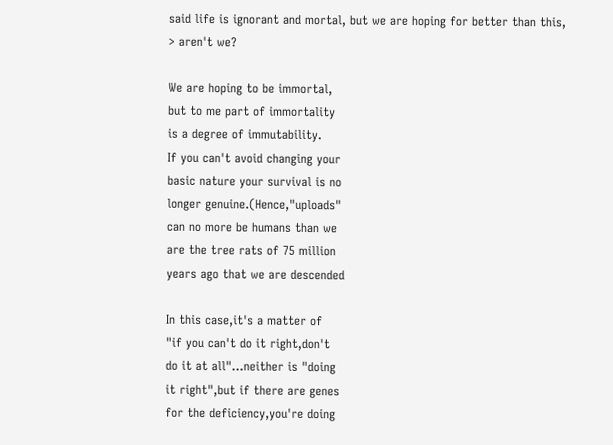said life is ignorant and mortal, but we are hoping for better than this,
> aren't we?

We are hoping to be immortal,
but to me part of immortality
is a degree of immutability.
If you can't avoid changing your
basic nature your survival is no
longer genuine.(Hence,"uploads"
can no more be humans than we
are the tree rats of 75 million
years ago that we are descended

In this case,it's a matter of
"if you can't do it right,don't
do it at all"...neither is "doing
it right",but if there are genes
for the deficiency,you're doing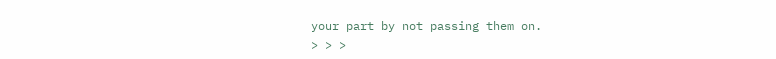your part by not passing them on.
> > >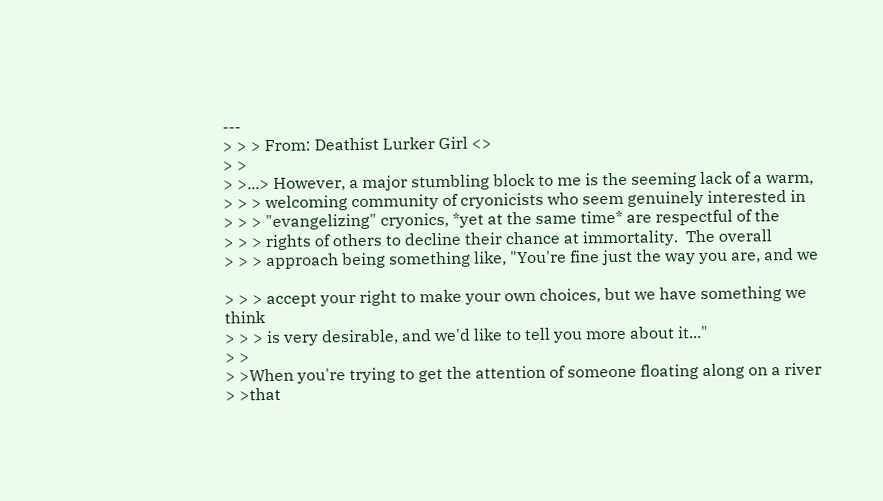---
> > > From: Deathist Lurker Girl <>
> >
> >...> However, a major stumbling block to me is the seeming lack of a warm,
> > > welcoming community of cryonicists who seem genuinely interested in
> > > "evangelizing" cryonics, *yet at the same time* are respectful of the
> > > rights of others to decline their chance at immortality.  The overall
> > > approach being something like, "You're fine just the way you are, and we

> > > accept your right to make your own choices, but we have something we think
> > > is very desirable, and we'd like to tell you more about it..."
> >
> >When you're trying to get the attention of someone floating along on a river
> >that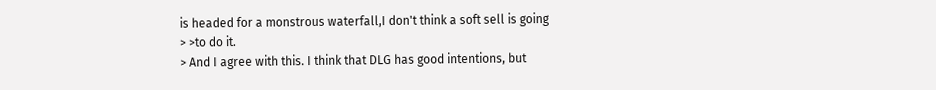is headed for a monstrous waterfall,I don't think a soft sell is going
> >to do it.
> And I agree with this. I think that DLG has good intentions, but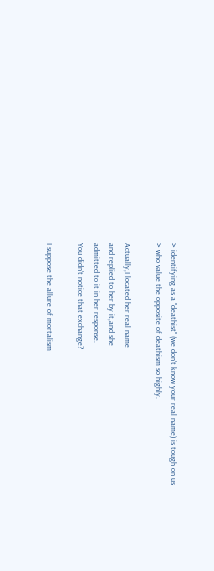> identifying as a "deathist" (we don't know your real name) is tough on us
> who value the opposite of deathism so highly.

Actually,I located her real name
and replied to her by it,and she
admitted to it in her response.
You didn't notice that exchange?

I suppose the allure of mortalism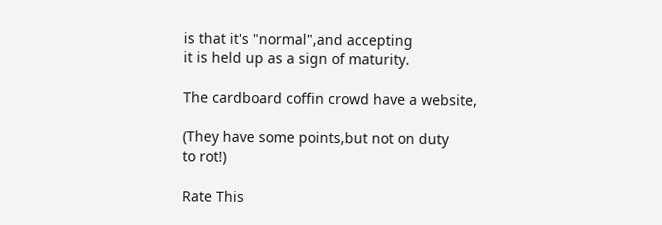is that it's "normal",and accepting
it is held up as a sign of maturity.

The cardboard coffin crowd have a website,

(They have some points,but not on duty
to rot!)

Rate This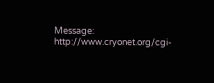Message: http://www.cryonet.org/cgi-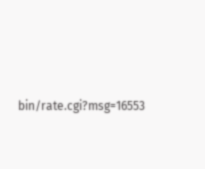bin/rate.cgi?msg=16553